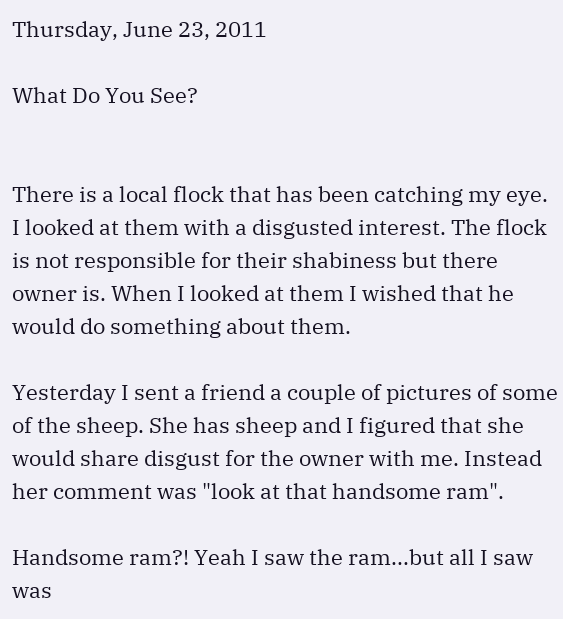Thursday, June 23, 2011

What Do You See?


There is a local flock that has been catching my eye. I looked at them with a disgusted interest. The flock is not responsible for their shabiness but there owner is. When I looked at them I wished that he would do something about them.

Yesterday I sent a friend a couple of pictures of some of the sheep. She has sheep and I figured that she would share disgust for the owner with me. Instead her comment was "look at that handsome ram".

Handsome ram?! Yeah I saw the ram...but all I saw was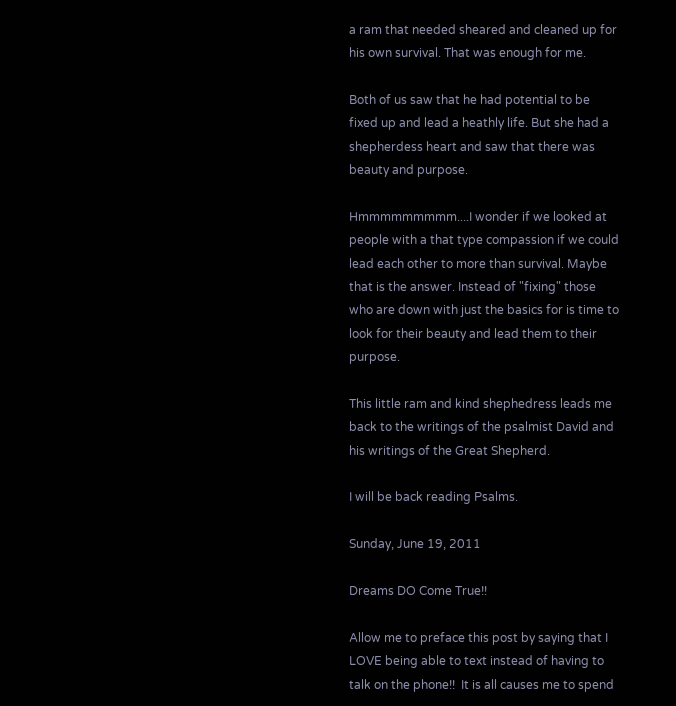a ram that needed sheared and cleaned up for his own survival. That was enough for me.

Both of us saw that he had potential to be fixed up and lead a heathly life. But she had a shepherdess heart and saw that there was beauty and purpose.

Hmmmmmmmmm....I wonder if we looked at people with a that type compassion if we could lead each other to more than survival. Maybe that is the answer. Instead of "fixing" those who are down with just the basics for is time to look for their beauty and lead them to their purpose.

This little ram and kind shephedress leads me back to the writings of the psalmist David and his writings of the Great Shepherd.

I will be back reading Psalms.

Sunday, June 19, 2011

Dreams DO Come True!!

Allow me to preface this post by saying that I LOVE being able to text instead of having to talk on the phone!!  It is all causes me to spend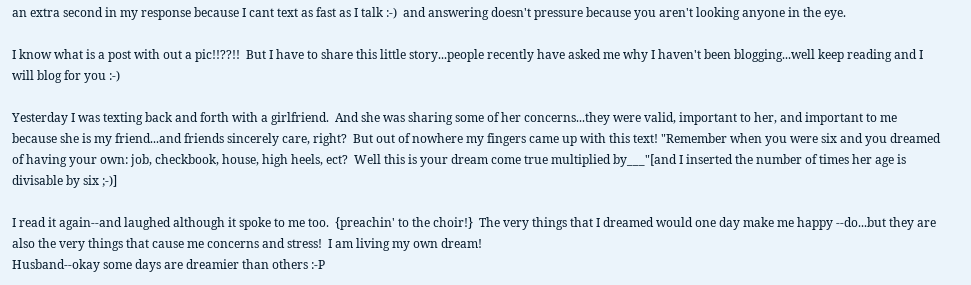an extra second in my response because I cant text as fast as I talk :-)  and answering doesn't pressure because you aren't looking anyone in the eye.

I know what is a post with out a pic!!??!!  But I have to share this little story...people recently have asked me why I haven't been blogging...well keep reading and I will blog for you :-)

Yesterday I was texting back and forth with a girlfriend.  And she was sharing some of her concerns...they were valid, important to her, and important to me because she is my friend...and friends sincerely care, right?  But out of nowhere my fingers came up with this text! "Remember when you were six and you dreamed of having your own: job, checkbook, house, high heels, ect?  Well this is your dream come true multiplied by___"[and I inserted the number of times her age is divisable by six ;-)]

I read it again--and laughed although it spoke to me too.  {preachin' to the choir!}  The very things that I dreamed would one day make me happy --do...but they are also the very things that cause me concerns and stress!  I am living my own dream!
Husband--okay some days are dreamier than others :-P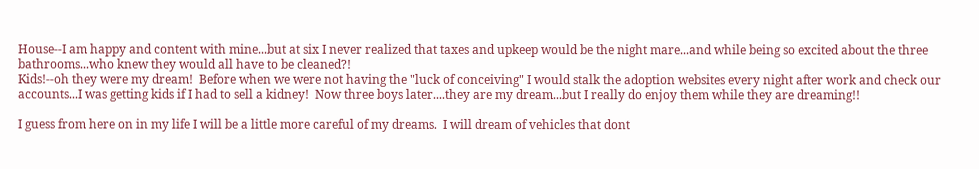House--I am happy and content with mine...but at six I never realized that taxes and upkeep would be the night mare...and while being so excited about the three bathrooms...who knew they would all have to be cleaned?!
Kids!--oh they were my dream!  Before when we were not having the "luck of conceiving" I would stalk the adoption websites every night after work and check our accounts...I was getting kids if I had to sell a kidney!  Now three boys later....they are my dream...but I really do enjoy them while they are dreaming!!

I guess from here on in my life I will be a little more careful of my dreams.  I will dream of vehicles that dont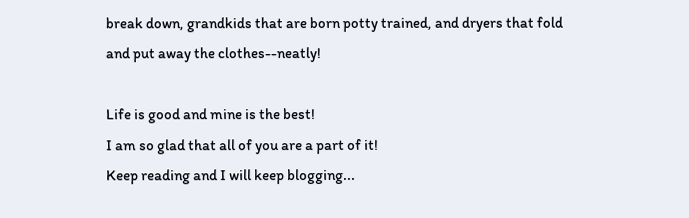break down, grandkids that are born potty trained, and dryers that fold and put away the clothes--neatly!

Life is good and mine is the best!
I am so glad that all of you are a part of it!
Keep reading and I will keep blogging...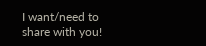I want/need to share with you!